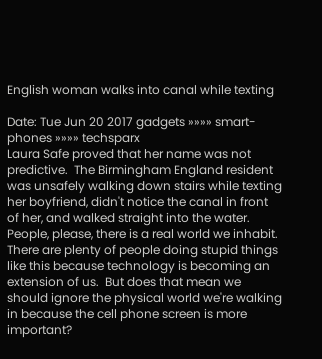English woman walks into canal while texting

Date: Tue Jun 20 2017 gadgets »»»» smart-phones »»»» techsparx
Laura Safe proved that her name was not predictive.  The Birmingham England resident was unsafely walking down stairs while texting her boyfriend, didn't notice the canal in front of her, and walked straight into the water.  People, please, there is a real world we inhabit.  There are plenty of people doing stupid things like this because technology is becoming an extension of us.  But does that mean we should ignore the physical world we're walking in because the cell phone screen is more important?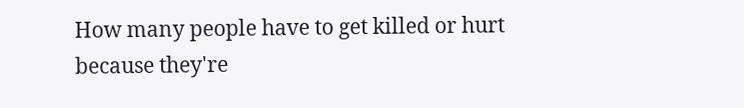How many people have to get killed or hurt because they're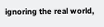ignoring the real world,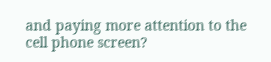and paying more attention to the cell phone screen?